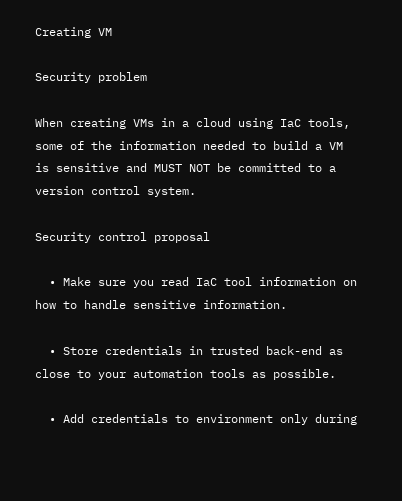Creating VM

Security problem

When creating VMs in a cloud using IaC tools, some of the information needed to build a VM is sensitive and MUST NOT be committed to a version control system.

Security control proposal

  • Make sure you read IaC tool information on how to handle sensitive information.

  • Store credentials in trusted back-end as close to your automation tools as possible.

  • Add credentials to environment only during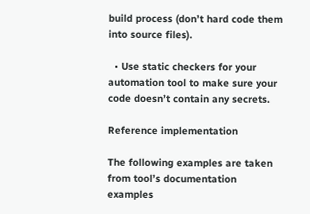build process (don’t hard code them into source files).

  • Use static checkers for your automation tool to make sure your code doesn’t contain any secrets.

Reference implementation

The following examples are taken from tool’s documentation examples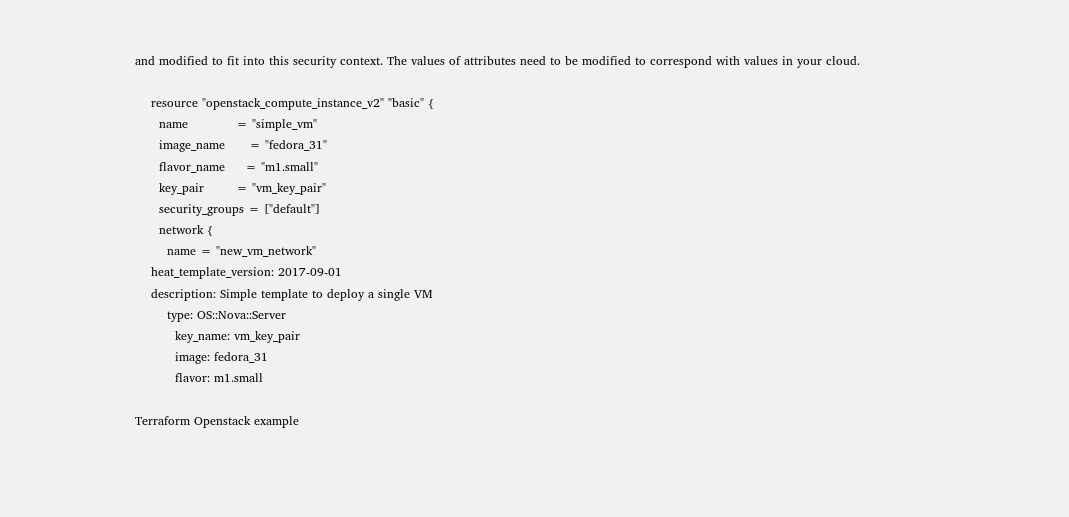and modified to fit into this security context. The values of attributes need to be modified to correspond with values in your cloud.

    resource "openstack_compute_instance_v2" "basic" {
      name            = "simple_vm"
      image_name      = "fedora_31"
      flavor_name     = "m1.small"
      key_pair        = "vm_key_pair"
      security_groups = ["default"]
      network {
        name = "new_vm_network"
    heat_template_version: 2017-09-01
    description: Simple template to deploy a single VM
        type: OS::Nova::Server
          key_name: vm_key_pair
          image: fedora_31
          flavor: m1.small

Terraform Openstack example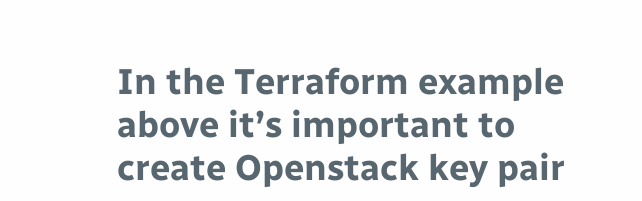In the Terraform example above it’s important to create Openstack key pair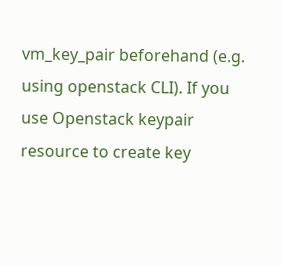vm_key_pair beforehand (e.g. using openstack CLI). If you use Openstack keypair resource to create key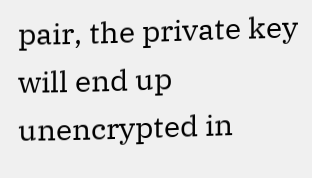pair, the private key will end up unencrypted in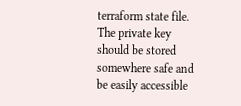terraform state file. The private key should be stored somewhere safe and be easily accessible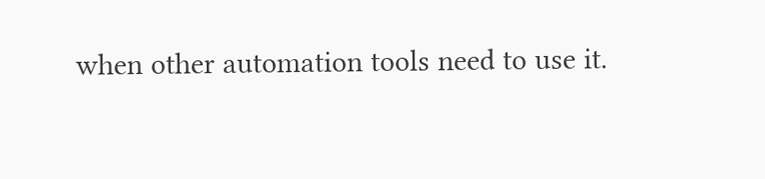when other automation tools need to use it.